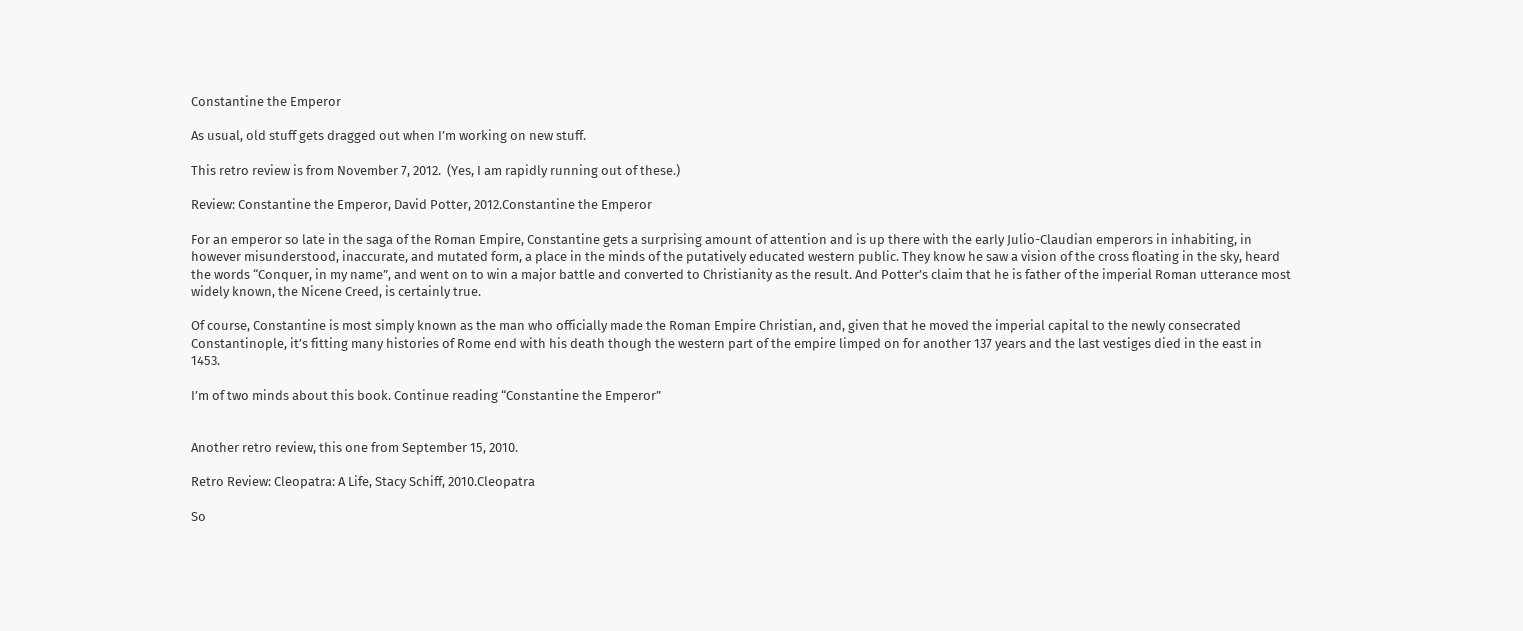Constantine the Emperor

As usual, old stuff gets dragged out when I’m working on new stuff.

This retro review is from November 7, 2012.  (Yes, I am rapidly running out of these.)

Review: Constantine the Emperor, David Potter, 2012.Constantine the Emperor

For an emperor so late in the saga of the Roman Empire, Constantine gets a surprising amount of attention and is up there with the early Julio-Claudian emperors in inhabiting, in however misunderstood, inaccurate, and mutated form, a place in the minds of the putatively educated western public. They know he saw a vision of the cross floating in the sky, heard the words “Conquer, in my name”, and went on to win a major battle and converted to Christianity as the result. And Potter’s claim that he is father of the imperial Roman utterance most widely known, the Nicene Creed, is certainly true.

Of course, Constantine is most simply known as the man who officially made the Roman Empire Christian, and, given that he moved the imperial capital to the newly consecrated Constantinople, it’s fitting many histories of Rome end with his death though the western part of the empire limped on for another 137 years and the last vestiges died in the east in 1453.

I’m of two minds about this book. Continue reading “Constantine the Emperor”


Another retro review, this one from September 15, 2010.

Retro Review: Cleopatra: A Life, Stacy Schiff, 2010.Cleopatra

So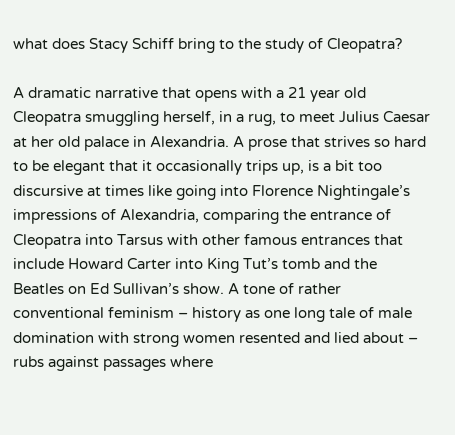what does Stacy Schiff bring to the study of Cleopatra?

A dramatic narrative that opens with a 21 year old Cleopatra smuggling herself, in a rug, to meet Julius Caesar at her old palace in Alexandria. A prose that strives so hard to be elegant that it occasionally trips up, is a bit too discursive at times like going into Florence Nightingale’s impressions of Alexandria, comparing the entrance of Cleopatra into Tarsus with other famous entrances that include Howard Carter into King Tut’s tomb and the Beatles on Ed Sullivan’s show. A tone of rather conventional feminism – history as one long tale of male domination with strong women resented and lied about – rubs against passages where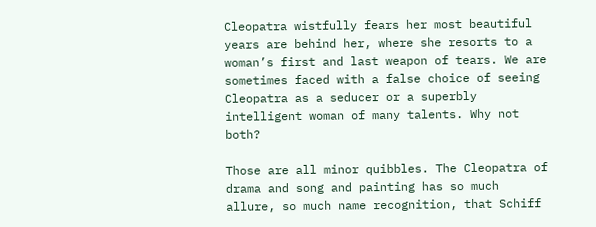Cleopatra wistfully fears her most beautiful years are behind her, where she resorts to a woman’s first and last weapon of tears. We are sometimes faced with a false choice of seeing Cleopatra as a seducer or a superbly intelligent woman of many talents. Why not both?

Those are all minor quibbles. The Cleopatra of drama and song and painting has so much allure, so much name recognition, that Schiff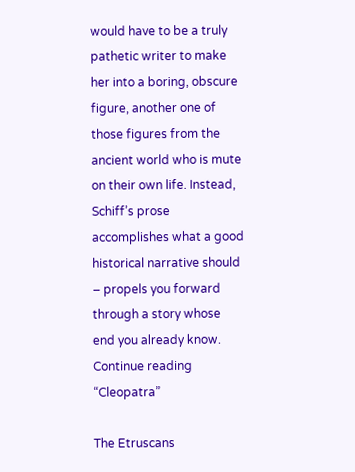would have to be a truly pathetic writer to make her into a boring, obscure figure, another one of those figures from the ancient world who is mute on their own life. Instead, Schiff’s prose accomplishes what a good historical narrative should – propels you forward through a story whose end you already know. Continue reading “Cleopatra”

The Etruscans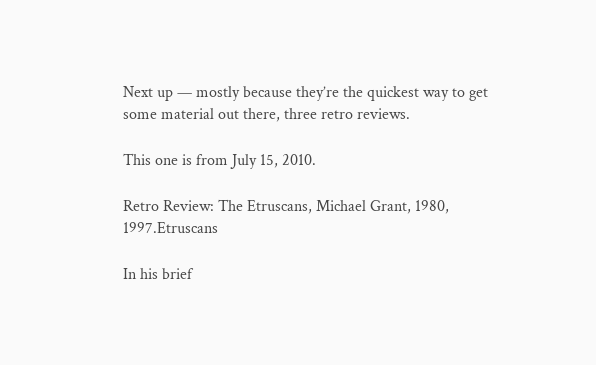Next up — mostly because they’re the quickest way to get some material out there, three retro reviews.

This one is from July 15, 2010.

Retro Review: The Etruscans, Michael Grant, 1980, 1997.Etruscans

In his brief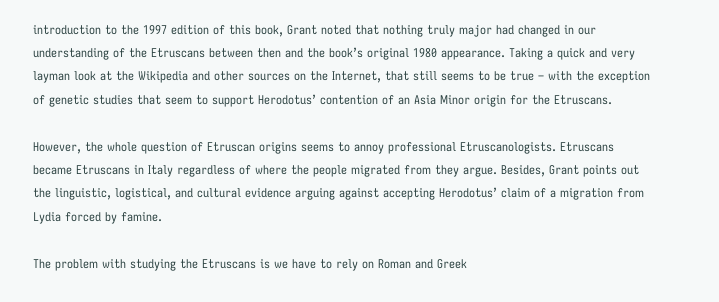introduction to the 1997 edition of this book, Grant noted that nothing truly major had changed in our understanding of the Etruscans between then and the book’s original 1980 appearance. Taking a quick and very layman look at the Wikipedia and other sources on the Internet, that still seems to be true – with the exception of genetic studies that seem to support Herodotus’ contention of an Asia Minor origin for the Etruscans.

However, the whole question of Etruscan origins seems to annoy professional Etruscanologists. Etruscans became Etruscans in Italy regardless of where the people migrated from they argue. Besides, Grant points out the linguistic, logistical, and cultural evidence arguing against accepting Herodotus’ claim of a migration from Lydia forced by famine.

The problem with studying the Etruscans is we have to rely on Roman and Greek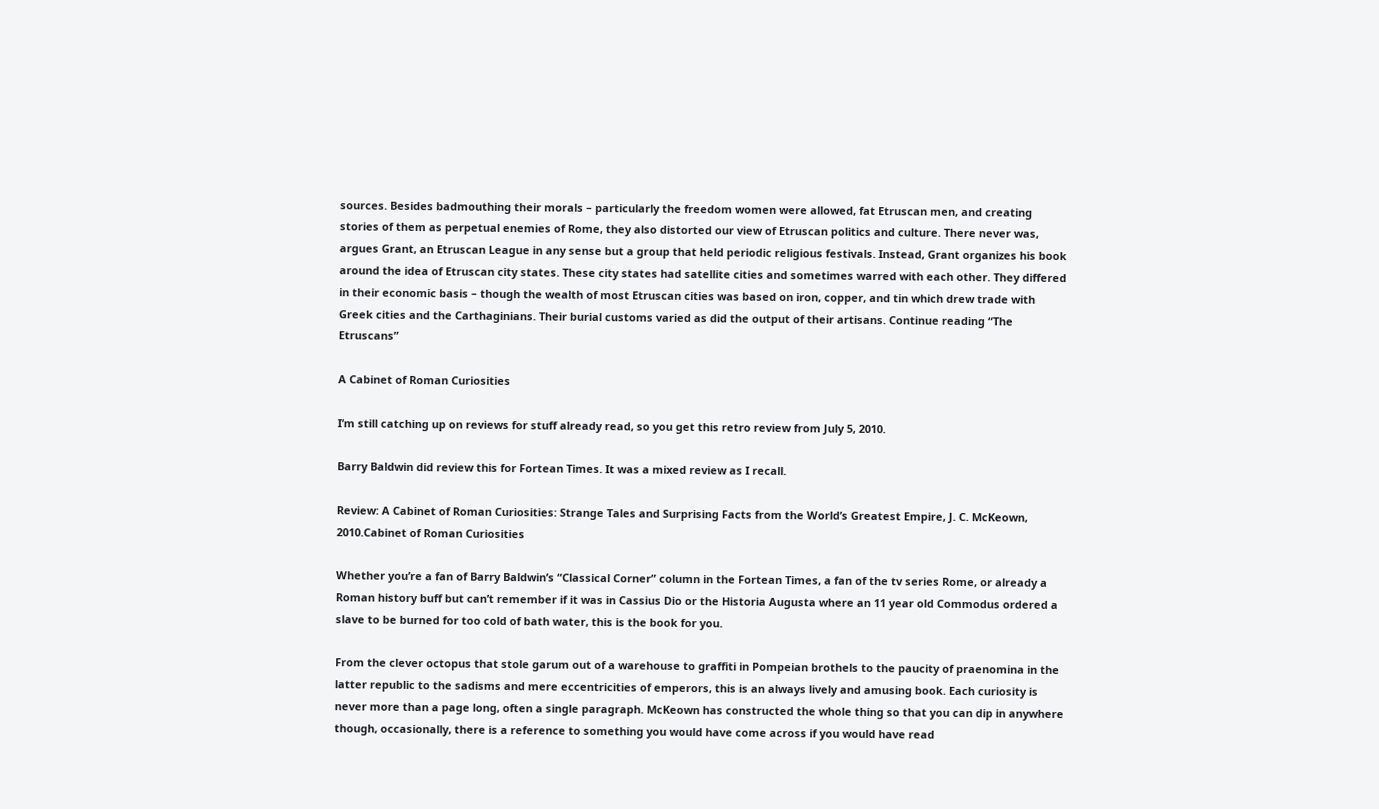sources. Besides badmouthing their morals – particularly the freedom women were allowed, fat Etruscan men, and creating stories of them as perpetual enemies of Rome, they also distorted our view of Etruscan politics and culture. There never was, argues Grant, an Etruscan League in any sense but a group that held periodic religious festivals. Instead, Grant organizes his book around the idea of Etruscan city states. These city states had satellite cities and sometimes warred with each other. They differed in their economic basis – though the wealth of most Etruscan cities was based on iron, copper, and tin which drew trade with Greek cities and the Carthaginians. Their burial customs varied as did the output of their artisans. Continue reading “The Etruscans”

A Cabinet of Roman Curiosities

I’m still catching up on reviews for stuff already read, so you get this retro review from July 5, 2010.

Barry Baldwin did review this for Fortean Times. It was a mixed review as I recall.

Review: A Cabinet of Roman Curiosities: Strange Tales and Surprising Facts from the World’s Greatest Empire, J. C. McKeown, 2010.Cabinet of Roman Curiosities

Whether you’re a fan of Barry Baldwin’s “Classical Corner” column in the Fortean Times, a fan of the tv series Rome, or already a Roman history buff but can’t remember if it was in Cassius Dio or the Historia Augusta where an 11 year old Commodus ordered a slave to be burned for too cold of bath water, this is the book for you.

From the clever octopus that stole garum out of a warehouse to graffiti in Pompeian brothels to the paucity of praenomina in the latter republic to the sadisms and mere eccentricities of emperors, this is an always lively and amusing book. Each curiosity is never more than a page long, often a single paragraph. McKeown has constructed the whole thing so that you can dip in anywhere though, occasionally, there is a reference to something you would have come across if you would have read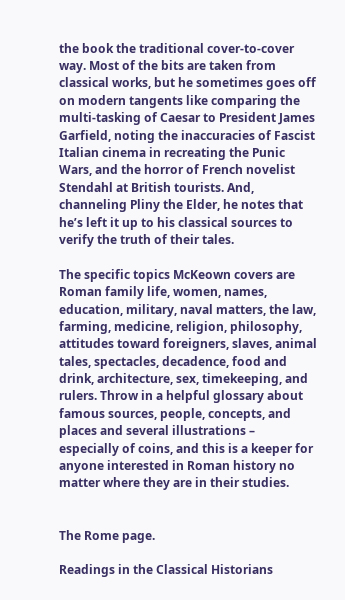the book the traditional cover-to-cover way. Most of the bits are taken from classical works, but he sometimes goes off on modern tangents like comparing the multi-tasking of Caesar to President James Garfield, noting the inaccuracies of Fascist Italian cinema in recreating the Punic Wars, and the horror of French novelist Stendahl at British tourists. And, channeling Pliny the Elder, he notes that he’s left it up to his classical sources to verify the truth of their tales.

The specific topics McKeown covers are Roman family life, women, names, education, military, naval matters, the law, farming, medicine, religion, philosophy, attitudes toward foreigners, slaves, animal tales, spectacles, decadence, food and drink, architecture, sex, timekeeping, and rulers. Throw in a helpful glossary about famous sources, people, concepts, and places and several illustrations – especially of coins, and this is a keeper for anyone interested in Roman history no matter where they are in their studies.


The Rome page.

Readings in the Classical Historians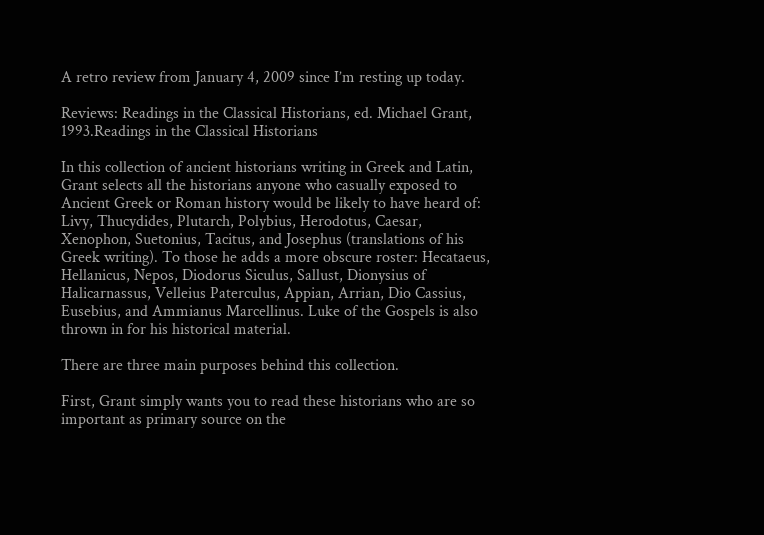A retro review from January 4, 2009 since I’m resting up today.

Reviews: Readings in the Classical Historians, ed. Michael Grant, 1993.Readings in the Classical Historians

In this collection of ancient historians writing in Greek and Latin, Grant selects all the historians anyone who casually exposed to Ancient Greek or Roman history would be likely to have heard of: Livy, Thucydides, Plutarch, Polybius, Herodotus, Caesar, Xenophon, Suetonius, Tacitus, and Josephus (translations of his Greek writing). To those he adds a more obscure roster: Hecataeus, Hellanicus, Nepos, Diodorus Siculus, Sallust, Dionysius of Halicarnassus, Velleius Paterculus, Appian, Arrian, Dio Cassius, Eusebius, and Ammianus Marcellinus. Luke of the Gospels is also thrown in for his historical material.

There are three main purposes behind this collection.

First, Grant simply wants you to read these historians who are so important as primary source on the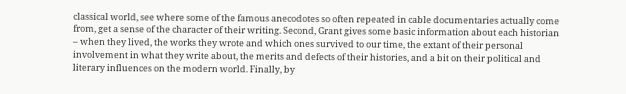classical world, see where some of the famous anecodotes so often repeated in cable documentaries actually come from, get a sense of the character of their writing. Second, Grant gives some basic information about each historian – when they lived, the works they wrote and which ones survived to our time, the extant of their personal involvement in what they write about, the merits and defects of their histories, and a bit on their political and literary influences on the modern world. Finally, by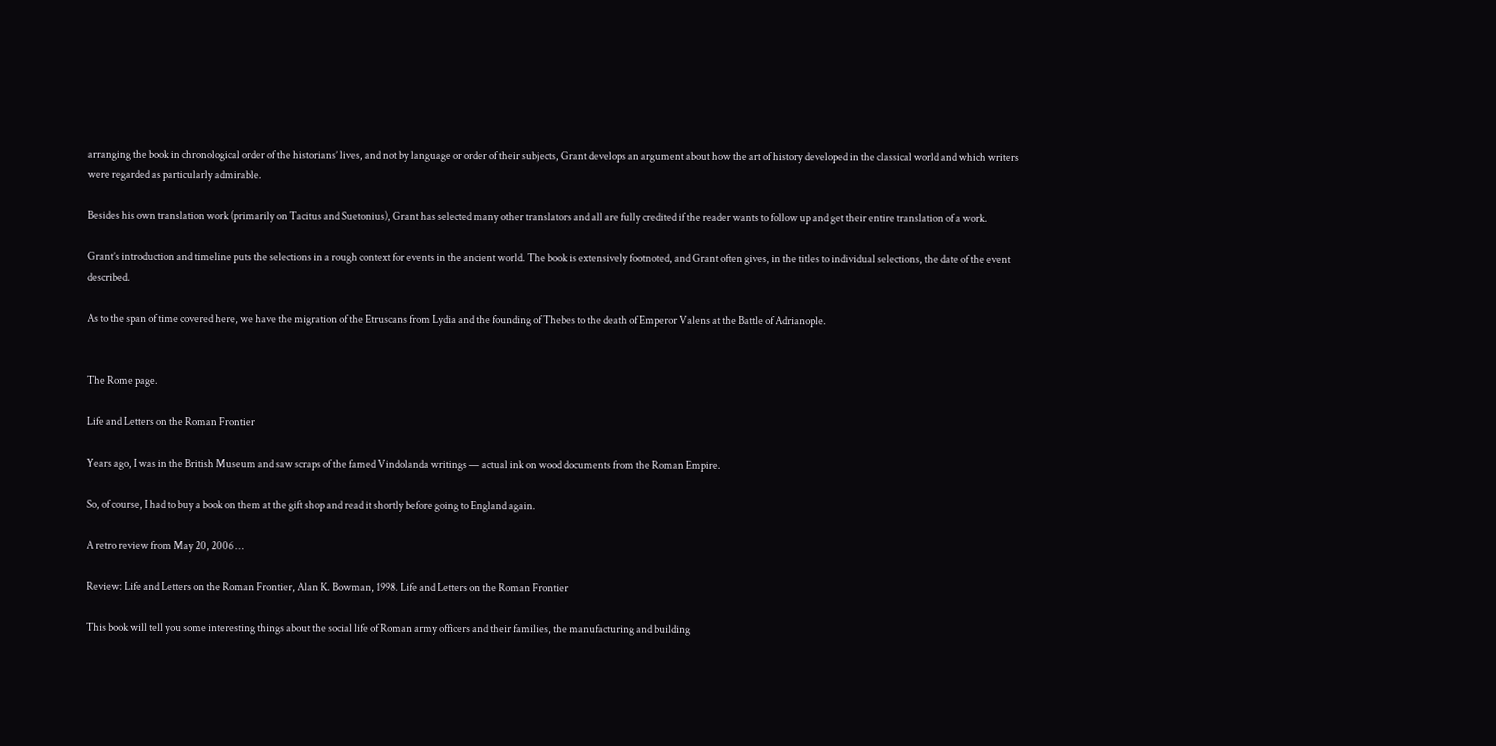arranging the book in chronological order of the historians’ lives, and not by language or order of their subjects, Grant develops an argument about how the art of history developed in the classical world and which writers were regarded as particularly admirable.

Besides his own translation work (primarily on Tacitus and Suetonius), Grant has selected many other translators and all are fully credited if the reader wants to follow up and get their entire translation of a work.

Grant’s introduction and timeline puts the selections in a rough context for events in the ancient world. The book is extensively footnoted, and Grant often gives, in the titles to individual selections, the date of the event described.

As to the span of time covered here, we have the migration of the Etruscans from Lydia and the founding of Thebes to the death of Emperor Valens at the Battle of Adrianople.


The Rome page.

Life and Letters on the Roman Frontier

Years ago, I was in the British Museum and saw scraps of the famed Vindolanda writings — actual ink on wood documents from the Roman Empire.

So, of course, I had to buy a book on them at the gift shop and read it shortly before going to England again.

A retro review from May 20, 2006 …

Review: Life and Letters on the Roman Frontier, Alan K. Bowman, 1998. Life and Letters on the Roman Frontier

This book will tell you some interesting things about the social life of Roman army officers and their families, the manufacturing and building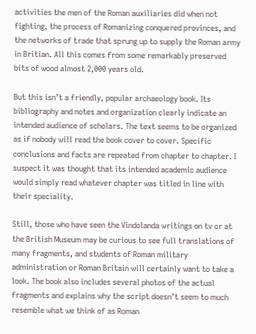activities the men of the Roman auxiliaries did when not fighting, the process of Romanizing conquered provinces, and the networks of trade that sprung up to supply the Roman army in Britian. All this comes from some remarkably preserved bits of wood almost 2,000 years old.

But this isn’t a friendly, popular archaeology book. Its bibliography and notes and organization clearly indicate an intended audience of scholars. The text seems to be organized as if nobody will read the book cover to cover. Specific conclusions and facts are repeated from chapter to chapter. I suspect it was thought that its intended academic audience would simply read whatever chapter was titled in line with their speciality.

Still, those who have seen the Vindolanda writings on tv or at the British Museum may be curious to see full translations of many fragments, and students of Roman military administration or Roman Britain will certainly want to take a look. The book also includes several photos of the actual fragments and explains why the script doesn’t seem to much resemble what we think of as Roman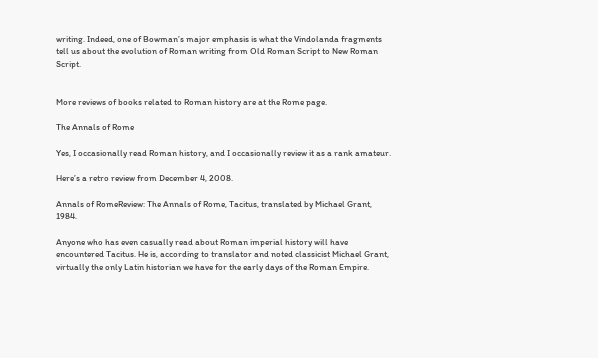writing. Indeed, one of Bowman’s major emphasis is what the Vindolanda fragments tell us about the evolution of Roman writing from Old Roman Script to New Roman Script.


More reviews of books related to Roman history are at the Rome page.

The Annals of Rome

Yes, I occasionally read Roman history, and I occasionally review it as a rank amateur.

Here’s a retro review from December 4, 2008.

Annals of RomeReview: The Annals of Rome, Tacitus, translated by Michael Grant, 1984.

Anyone who has even casually read about Roman imperial history will have encountered Tacitus. He is, according to translator and noted classicist Michael Grant, virtually the only Latin historian we have for the early days of the Roman Empire.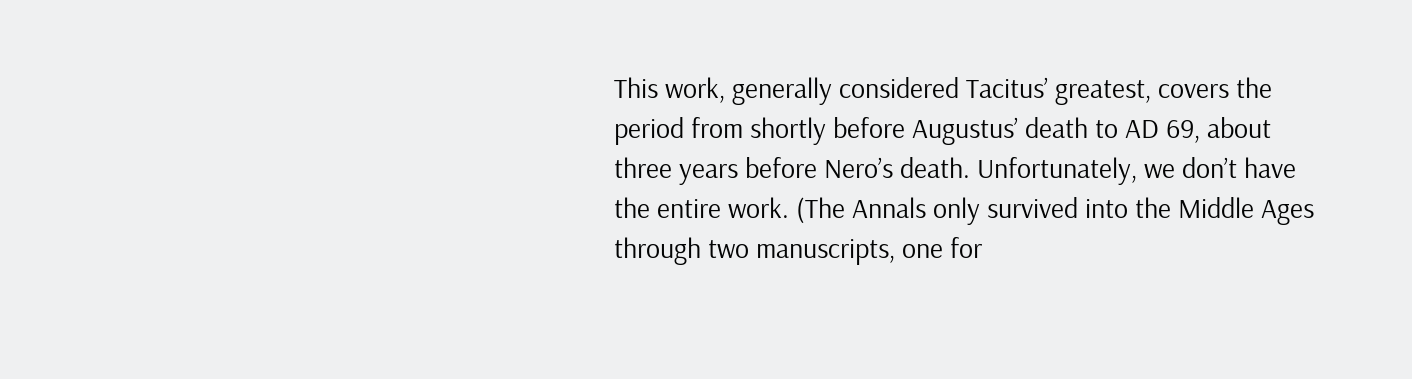This work, generally considered Tacitus’ greatest, covers the period from shortly before Augustus’ death to AD 69, about three years before Nero’s death. Unfortunately, we don’t have the entire work. (The Annals only survived into the Middle Ages through two manuscripts, one for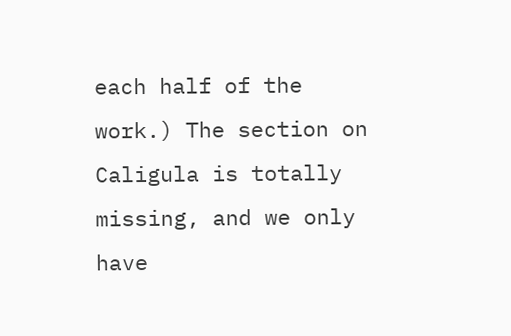each half of the work.) The section on Caligula is totally missing, and we only have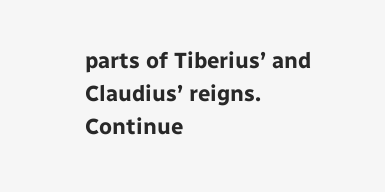parts of Tiberius’ and Claudius’ reigns. Continue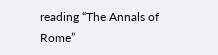reading “The Annals of Rome”